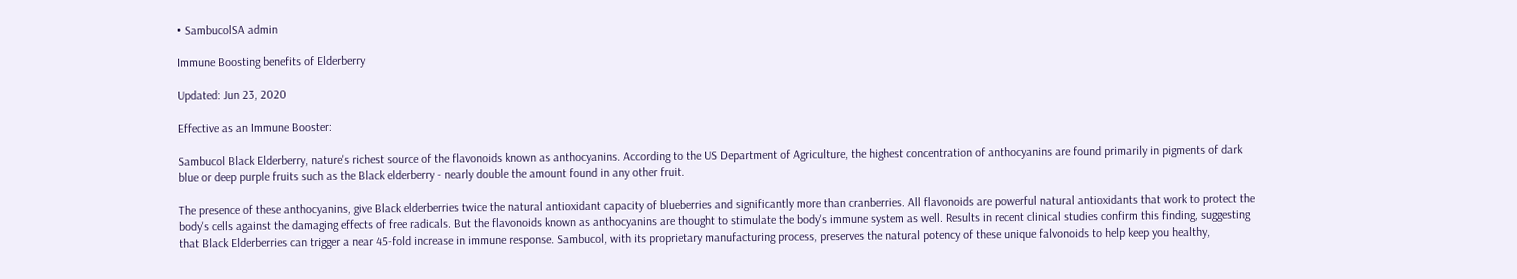• SambucolSA admin

Immune Boosting benefits of Elderberry

Updated: Jun 23, 2020

Effective as an Immune Booster:

Sambucol Black Elderberry, nature's richest source of the flavonoids known as anthocyanins. According to the US Department of Agriculture, the highest concentration of anthocyanins are found primarily in pigments of dark blue or deep purple fruits such as the Black elderberry - nearly double the amount found in any other fruit.

The presence of these anthocyanins, give Black elderberries twice the natural antioxidant capacity of blueberries and significantly more than cranberries. All flavonoids are powerful natural antioxidants that work to protect the body's cells against the damaging effects of free radicals. But the flavonoids known as anthocyanins are thought to stimulate the body's immune system as well. Results in recent clinical studies confirm this finding, suggesting that Black Elderberries can trigger a near 45-fold increase in immune response. Sambucol, with its proprietary manufacturing process, preserves the natural potency of these unique falvonoids to help keep you healthy,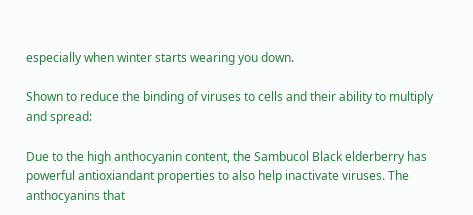especially when winter starts wearing you down.

Shown to reduce the binding of viruses to cells and their ability to multiply and spread:

Due to the high anthocyanin content, the Sambucol Black elderberry has powerful antioxiandant properties to also help inactivate viruses. The anthocyanins that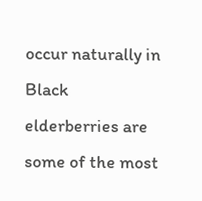occur naturally in Black elderberries are some of the most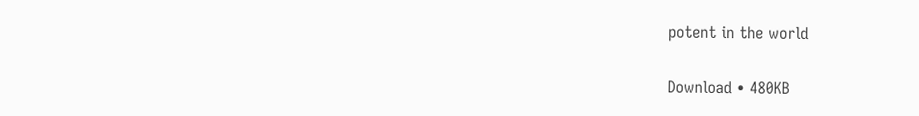potent in the world

Download • 480KB